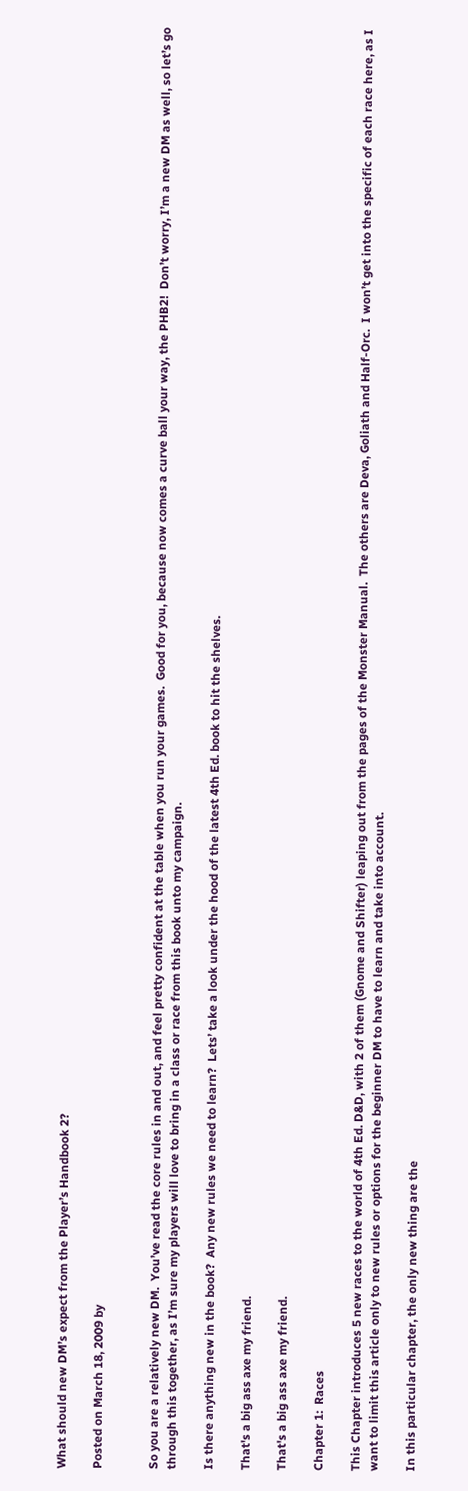What should new DM’s expect from the Player’s Handbook 2?

Posted on March 18, 2009 by


So you are a relatively new DM.  You’ve read the core rules in and out, and feel pretty confident at the table when you run your games.  Good for you, because now comes a curve ball your way, the PHB2!  Don’t worry, I’m a new DM as well, so let’s go through this together, as I’m sure my players will love to bring in a class or race from this book unto my campaign.

Is there anything new in the book?  Any new rules we need to learn?  Lets’ take a look under the hood of the latest 4th Ed. book to hit the shelves.

That's a big ass axe my friend.

That's a big ass axe my friend.

Chapter 1:  Races

This Chapter introduces 5 new races to the world of 4th Ed. D&D, with 2 of them (Gnome and Shifter) leaping out from the pages of the Monster Manual.  The others are Deva, Goliath and Half-Orc.  I won’t get into the specific of each race here, as I want to limit this article only to new rules or options for the beginner DM to have to learn and take into account.

In this particular chapter, the only new thing are the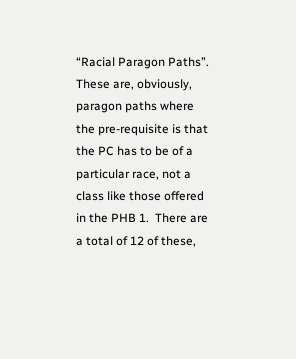“Racial Paragon Paths”.  These are, obviously, paragon paths where the pre-requisite is that the PC has to be of a particular race, not a class like those offered in the PHB 1.  There are a total of 12 of these,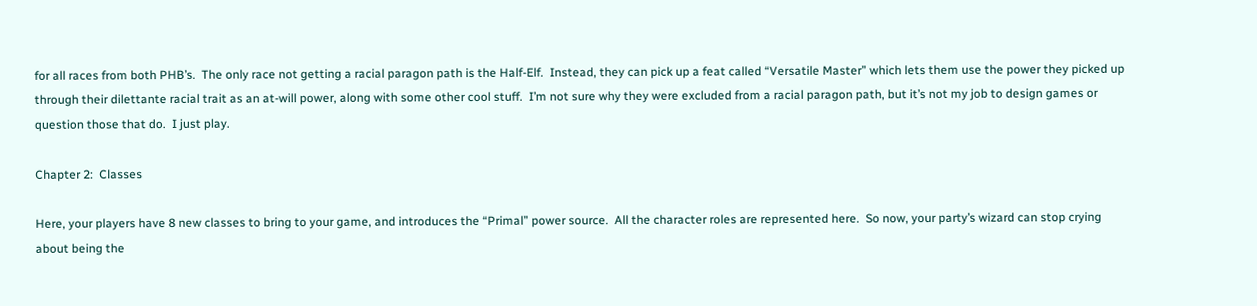for all races from both PHB’s.  The only race not getting a racial paragon path is the Half-Elf.  Instead, they can pick up a feat called “Versatile Master” which lets them use the power they picked up through their dilettante racial trait as an at-will power, along with some other cool stuff.  I’m not sure why they were excluded from a racial paragon path, but it’s not my job to design games or question those that do.  I just play.

Chapter 2:  Classes

Here, your players have 8 new classes to bring to your game, and introduces the “Primal” power source.  All the character roles are represented here.  So now, your party’s wizard can stop crying about being the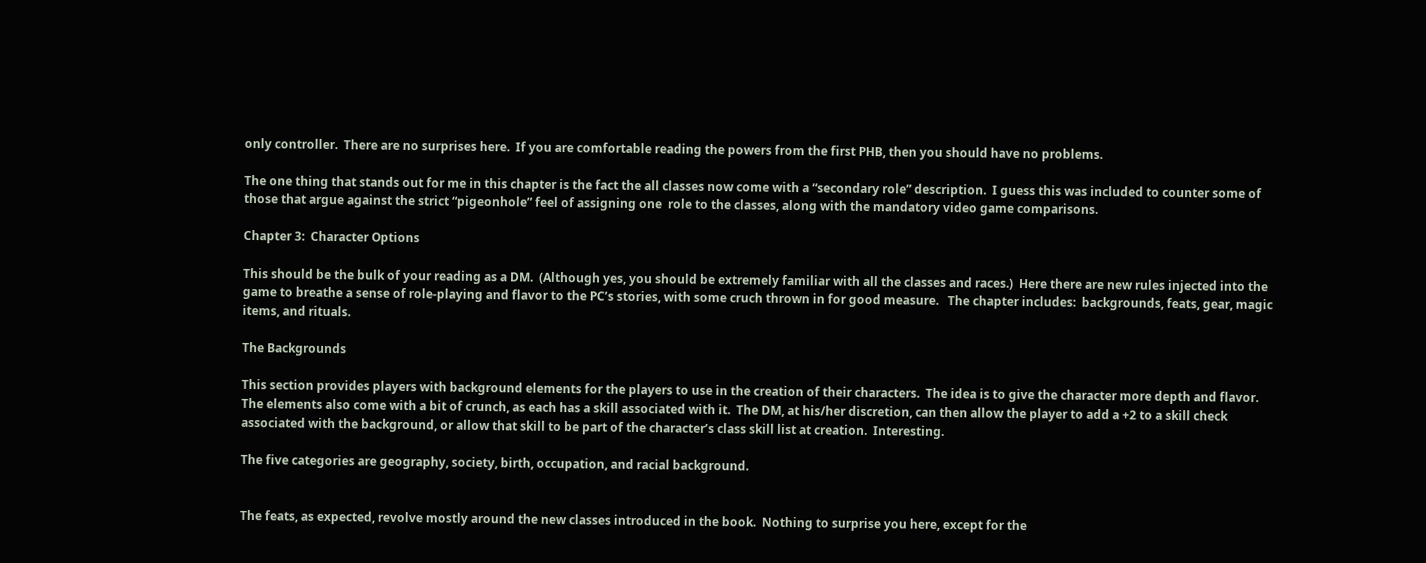only controller.  There are no surprises here.  If you are comfortable reading the powers from the first PHB, then you should have no problems.

The one thing that stands out for me in this chapter is the fact the all classes now come with a “secondary role” description.  I guess this was included to counter some of those that argue against the strict “pigeonhole” feel of assigning one  role to the classes, along with the mandatory video game comparisons.

Chapter 3:  Character Options

This should be the bulk of your reading as a DM.  (Although yes, you should be extremely familiar with all the classes and races.)  Here there are new rules injected into the game to breathe a sense of role-playing and flavor to the PC’s stories, with some cruch thrown in for good measure.   The chapter includes:  backgrounds, feats, gear, magic items, and rituals.

The Backgrounds

This section provides players with background elements for the players to use in the creation of their characters.  The idea is to give the character more depth and flavor.  The elements also come with a bit of crunch, as each has a skill associated with it.  The DM, at his/her discretion, can then allow the player to add a +2 to a skill check associated with the background, or allow that skill to be part of the character’s class skill list at creation.  Interesting.

The five categories are geography, society, birth, occupation, and racial background.


The feats, as expected, revolve mostly around the new classes introduced in the book.  Nothing to surprise you here, except for the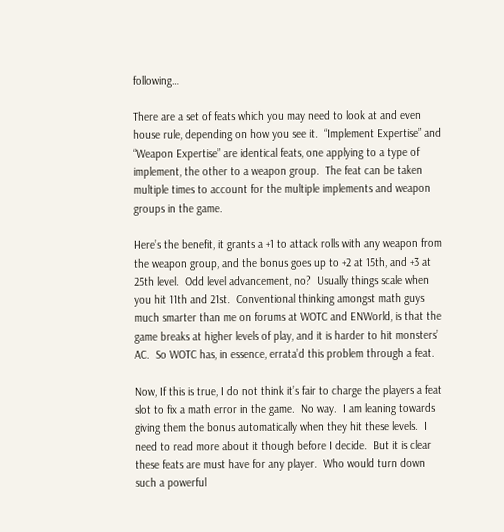following…

There are a set of feats which you may need to look at and even house rule, depending on how you see it.  “Implement Expertise” and “Weapon Expertise” are identical feats, one applying to a type of implement, the other to a weapon group.  The feat can be taken multiple times to account for the multiple implements and weapon groups in the game.

Here’s the benefit, it grants a +1 to attack rolls with any weapon from the weapon group, and the bonus goes up to +2 at 15th, and +3 at 25th level.  Odd level advancement, no?  Usually things scale when you hit 11th and 21st.  Conventional thinking amongst math guys much smarter than me on forums at WOTC and ENWorld, is that the game breaks at higher levels of play, and it is harder to hit monsters’ AC.  So WOTC has, in essence, errata’d this problem through a feat.

Now, If this is true, I do not think it’s fair to charge the players a feat slot to fix a math error in the game.  No way.  I am leaning towards giving them the bonus automatically when they hit these levels.  I need to read more about it though before I decide.  But it is clear these feats are must have for any player.  Who would turn down such a powerful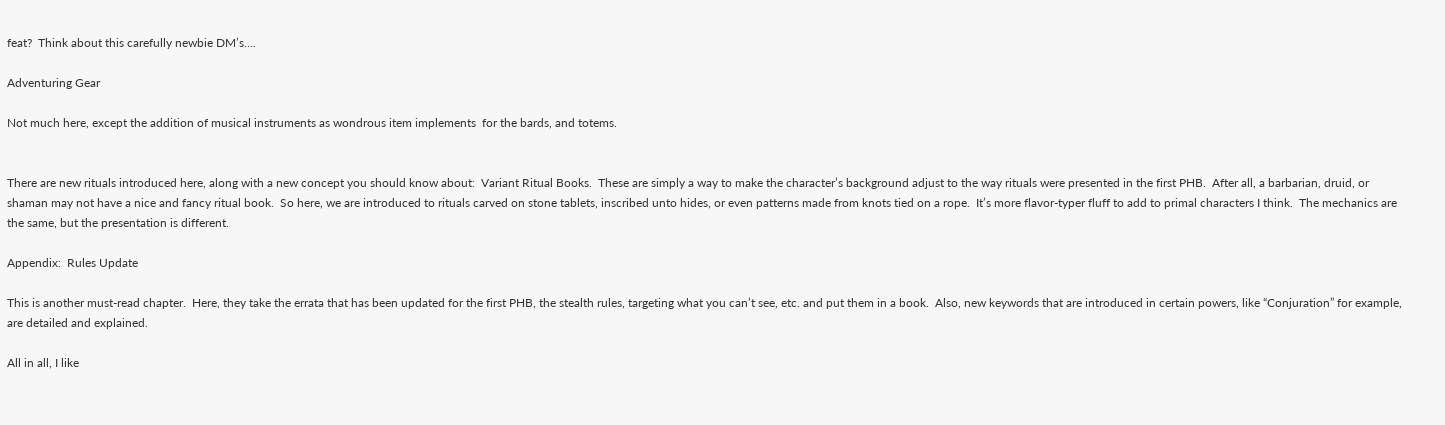feat?  Think about this carefully newbie DM’s….

Adventuring Gear

Not much here, except the addition of musical instruments as wondrous item implements  for the bards, and totems.


There are new rituals introduced here, along with a new concept you should know about:  Variant Ritual Books.  These are simply a way to make the character’s background adjust to the way rituals were presented in the first PHB.  After all, a barbarian, druid, or shaman may not have a nice and fancy ritual book.  So here, we are introduced to rituals carved on stone tablets, inscribed unto hides, or even patterns made from knots tied on a rope.  It’s more flavor-typer fluff to add to primal characters I think.  The mechanics are the same, but the presentation is different.

Appendix:  Rules Update

This is another must-read chapter.  Here, they take the errata that has been updated for the first PHB, the stealth rules, targeting what you can’t see, etc. and put them in a book.  Also, new keywords that are introduced in certain powers, like “Conjuration” for example, are detailed and explained.

All in all, I like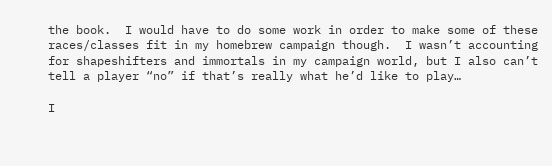the book.  I would have to do some work in order to make some of these races/classes fit in my homebrew campaign though.  I wasn’t accounting for shapeshifters and immortals in my campaign world, but I also can’t tell a player “no” if that’s really what he’d like to play…

I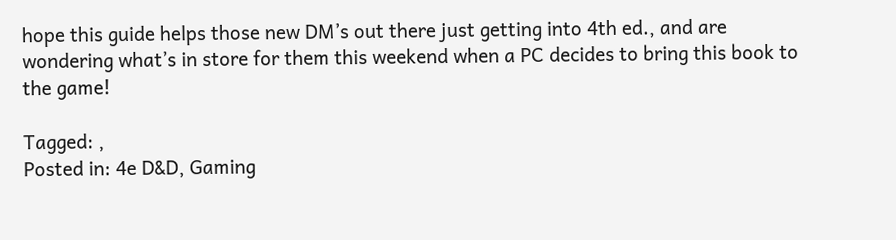hope this guide helps those new DM’s out there just getting into 4th ed., and are wondering what’s in store for them this weekend when a PC decides to bring this book to the game!

Tagged: ,
Posted in: 4e D&D, Gaming